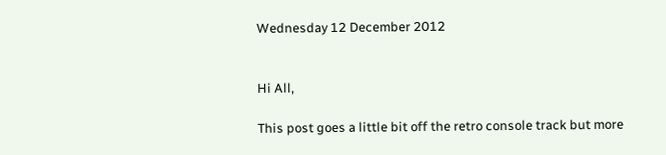Wednesday 12 December 2012


Hi All,

This post goes a little bit off the retro console track but more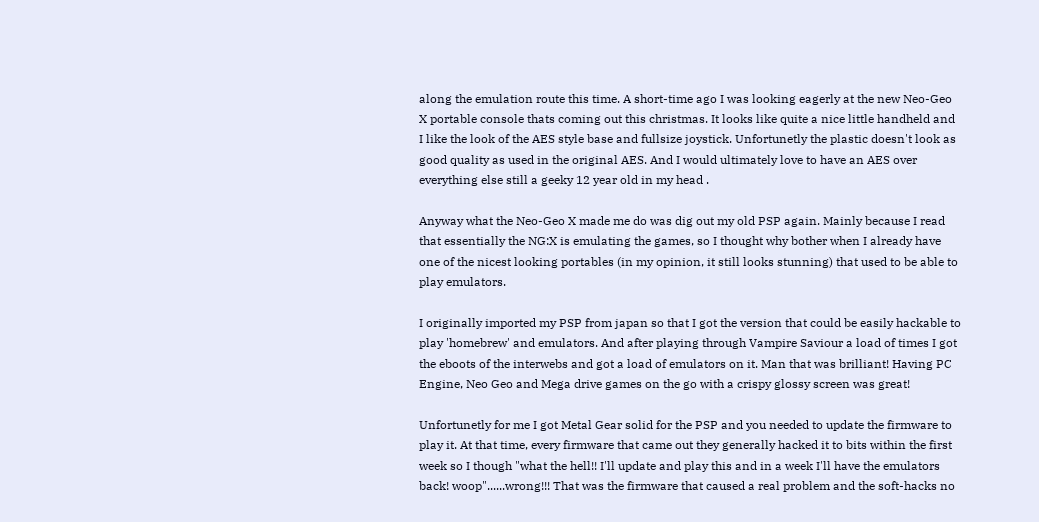along the emulation route this time. A short-time ago I was looking eagerly at the new Neo-Geo X portable console thats coming out this christmas. It looks like quite a nice little handheld and I like the look of the AES style base and fullsize joystick. Unfortunetly the plastic doesn't look as good quality as used in the original AES. And I would ultimately love to have an AES over everything else still a geeky 12 year old in my head .

Anyway what the Neo-Geo X made me do was dig out my old PSP again. Mainly because I read that essentially the NG:X is emulating the games, so I thought why bother when I already have one of the nicest looking portables (in my opinion, it still looks stunning) that used to be able to play emulators.

I originally imported my PSP from japan so that I got the version that could be easily hackable to play 'homebrew' and emulators. And after playing through Vampire Saviour a load of times I got the eboots of the interwebs and got a load of emulators on it. Man that was brilliant! Having PC Engine, Neo Geo and Mega drive games on the go with a crispy glossy screen was great!

Unfortunetly for me I got Metal Gear solid for the PSP and you needed to update the firmware to play it. At that time, every firmware that came out they generally hacked it to bits within the first week so I though "what the hell!! I'll update and play this and in a week I'll have the emulators back! woop"......wrong!!! That was the firmware that caused a real problem and the soft-hacks no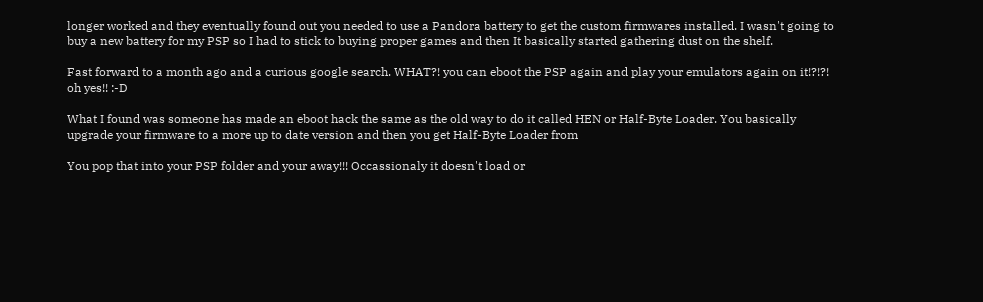longer worked and they eventually found out you needed to use a Pandora battery to get the custom firmwares installed. I wasn't going to buy a new battery for my PSP so I had to stick to buying proper games and then It basically started gathering dust on the shelf.

Fast forward to a month ago and a curious google search. WHAT?! you can eboot the PSP again and play your emulators again on it!?!?! oh yes!! :-D

What I found was someone has made an eboot hack the same as the old way to do it called HEN or Half-Byte Loader. You basically upgrade your firmware to a more up to date version and then you get Half-Byte Loader from

You pop that into your PSP folder and your away!!! Occassionaly it doesn't load or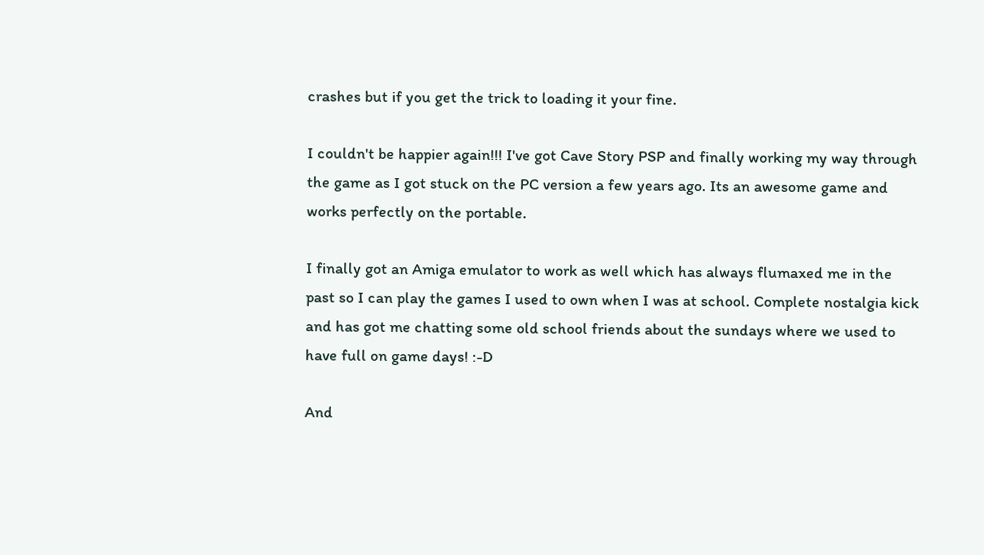crashes but if you get the trick to loading it your fine.

I couldn't be happier again!!! I've got Cave Story PSP and finally working my way through the game as I got stuck on the PC version a few years ago. Its an awesome game and works perfectly on the portable.

I finally got an Amiga emulator to work as well which has always flumaxed me in the past so I can play the games I used to own when I was at school. Complete nostalgia kick and has got me chatting some old school friends about the sundays where we used to have full on game days! :-D

And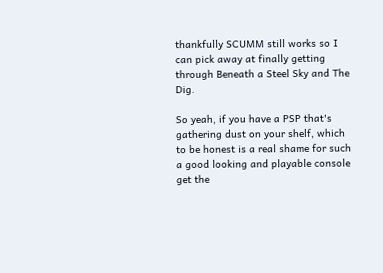thankfully SCUMM still works so I can pick away at finally getting through Beneath a Steel Sky and The Dig.

So yeah, if you have a PSP that's gathering dust on your shelf, which to be honest is a real shame for such a good looking and playable console get the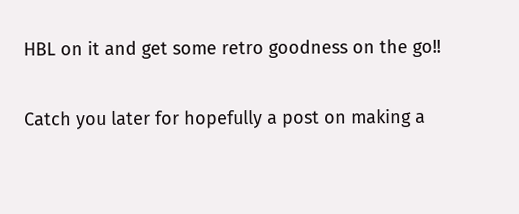HBL on it and get some retro goodness on the go!!

Catch you later for hopefully a post on making a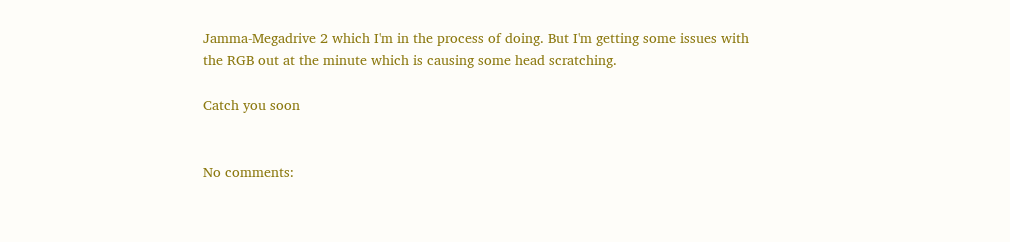Jamma-Megadrive 2 which I'm in the process of doing. But I'm getting some issues with the RGB out at the minute which is causing some head scratching.

Catch you soon


No comments: